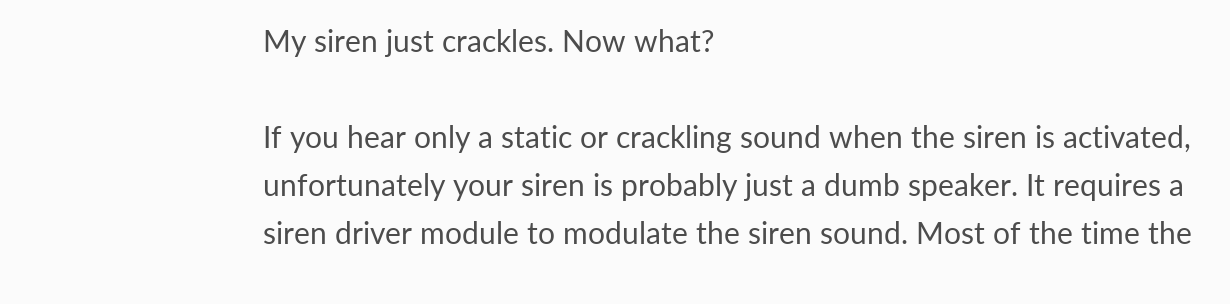My siren just crackles. Now what?

If you hear only a static or crackling sound when the siren is activated, unfortunately your siren is probably just a dumb speaker. It requires a siren driver module to modulate the siren sound. Most of the time the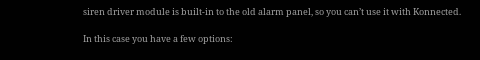siren driver module is built-in to the old alarm panel, so you can’t use it with Konnected.

In this case you have a few options: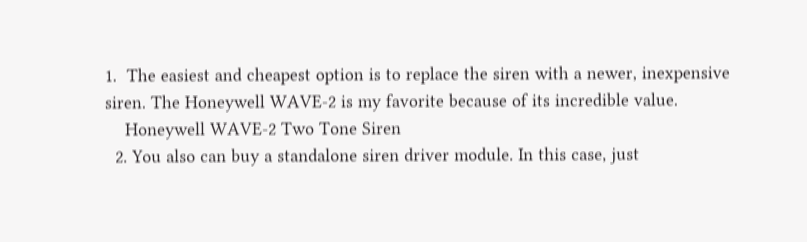1.  The easiest and cheapest option is to replace the siren with a newer, inexpensive siren. The Honeywell WAVE-2 is my favorite because of its incredible value.
    Honeywell WAVE-2 Two Tone Siren
  2. You also can buy a standalone siren driver module. In this case, just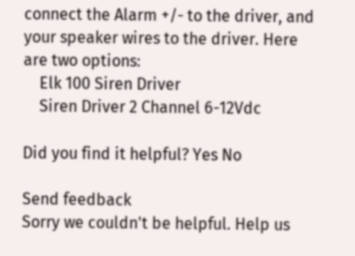connect the Alarm +/- to the driver, and your speaker wires to the driver. Here are two options:
    Elk 100 Siren Driver
    Siren Driver 2 Channel 6-12Vdc

Did you find it helpful? Yes No

Send feedback
Sorry we couldn't be helpful. Help us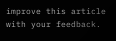improve this article with your feedback.